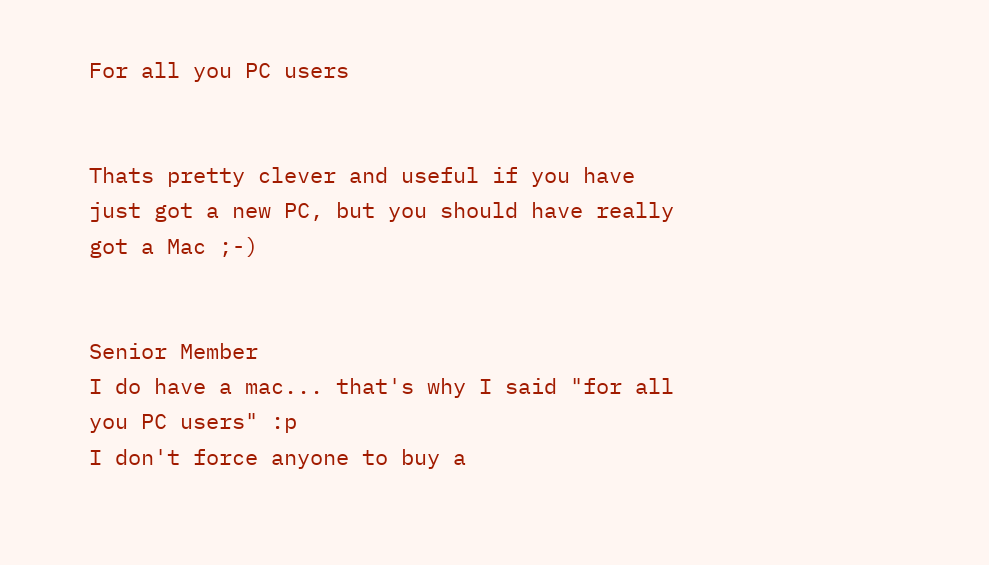For all you PC users


Thats pretty clever and useful if you have just got a new PC, but you should have really got a Mac ;-)


Senior Member
I do have a mac... that's why I said "for all you PC users" :p
I don't force anyone to buy a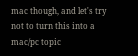mac though, and let's try not to turn this into a mac/pc topic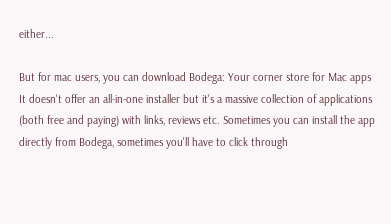either...

But for mac users, you can download Bodega: Your corner store for Mac apps
It doesn't offer an all-in-one installer but it's a massive collection of applications (both free and paying) with links, reviews etc. Sometimes you can install the app directly from Bodega, sometimes you'll have to click through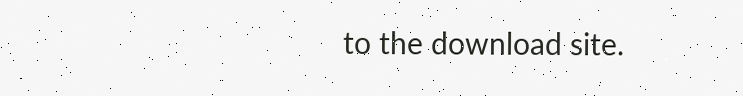to the download site.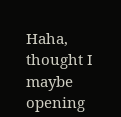Haha, thought I maybe opening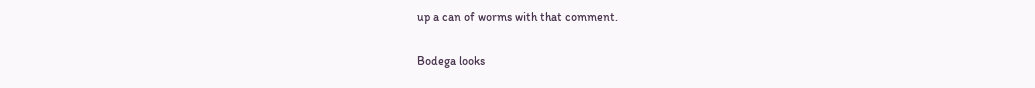up a can of worms with that comment.

Bodega looks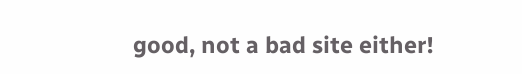good, not a bad site either!